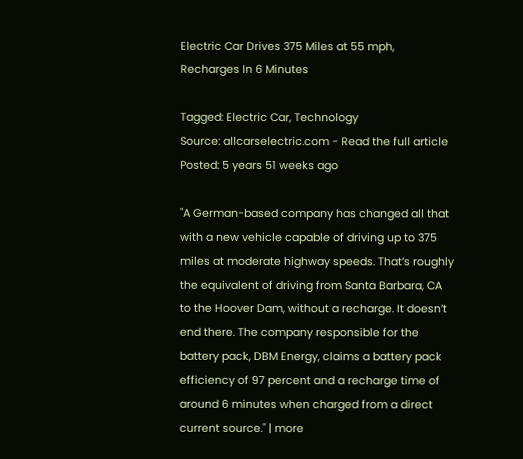Electric Car Drives 375 Miles at 55 mph, Recharges In 6 Minutes

Tagged: Electric Car, Technology
Source: allcarselectric.com - Read the full article
Posted: 5 years 51 weeks ago

"A German-based company has changed all that with a new vehicle capable of driving up to 375 miles at moderate highway speeds. That’s roughly the equivalent of driving from Santa Barbara, CA to the Hoover Dam, without a recharge. It doesn’t end there. The company responsible for the battery pack, DBM Energy, claims a battery pack efficiency of 97 percent and a recharge time of around 6 minutes when charged from a direct current source." | more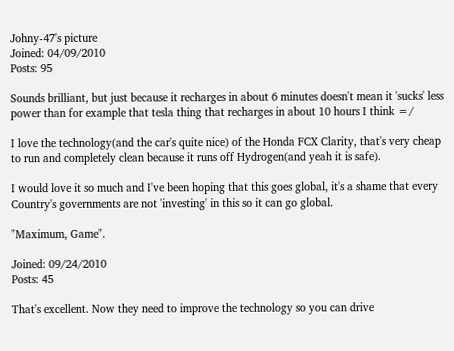Johny-47's picture
Joined: 04/09/2010
Posts: 95

Sounds brilliant, but just because it recharges in about 6 minutes doesn't mean it 'sucks' less power than for example that tesla thing that recharges in about 10 hours I think =/

I love the technology(and the car's quite nice) of the Honda FCX Clarity, that's very cheap to run and completely clean because it runs off Hydrogen(and yeah it is safe).

I would love it so much and I've been hoping that this goes global, it's a shame that every Country's governments are not 'investing' in this so it can go global.

"Maximum, Game".

Joined: 09/24/2010
Posts: 45

That's excellent. Now they need to improve the technology so you can drive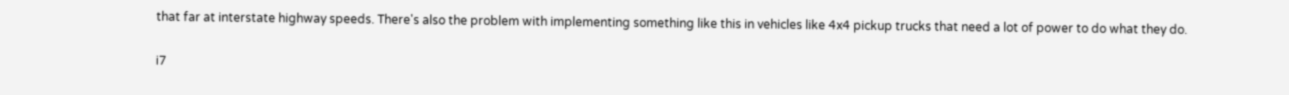that far at interstate highway speeds. There's also the problem with implementing something like this in vehicles like 4x4 pickup trucks that need a lot of power to do what they do.

i7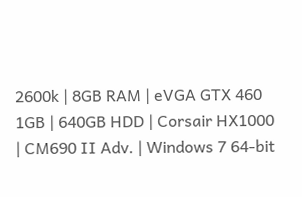2600k | 8GB RAM | eVGA GTX 460 1GB | 640GB HDD | Corsair HX1000 | CM690 II Adv. | Windows 7 64-bit